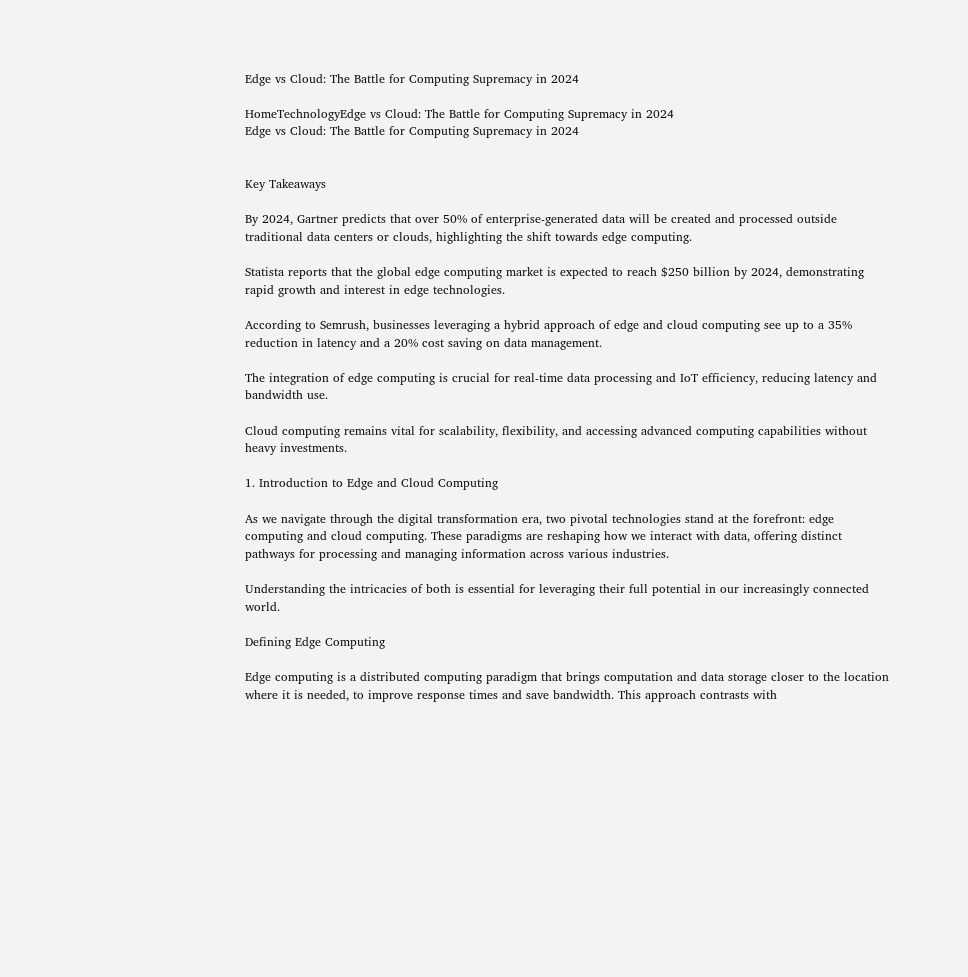Edge vs Cloud: The Battle for Computing Supremacy in 2024

HomeTechnologyEdge vs Cloud: The Battle for Computing Supremacy in 2024
Edge vs Cloud: The Battle for Computing Supremacy in 2024


Key Takeaways

By 2024, Gartner predicts that over 50% of enterprise-generated data will be created and processed outside traditional data centers or clouds, highlighting the shift towards edge computing.

Statista reports that the global edge computing market is expected to reach $250 billion by 2024, demonstrating rapid growth and interest in edge technologies.

According to Semrush, businesses leveraging a hybrid approach of edge and cloud computing see up to a 35% reduction in latency and a 20% cost saving on data management.

The integration of edge computing is crucial for real-time data processing and IoT efficiency, reducing latency and bandwidth use.

Cloud computing remains vital for scalability, flexibility, and accessing advanced computing capabilities without heavy investments.

1. Introduction to Edge and Cloud Computing

As we navigate through the digital transformation era, two pivotal technologies stand at the forefront: edge computing and cloud computing. These paradigms are reshaping how we interact with data, offering distinct pathways for processing and managing information across various industries.

Understanding the intricacies of both is essential for leveraging their full potential in our increasingly connected world.

Defining Edge Computing

Edge computing is a distributed computing paradigm that brings computation and data storage closer to the location where it is needed, to improve response times and save bandwidth. This approach contrasts with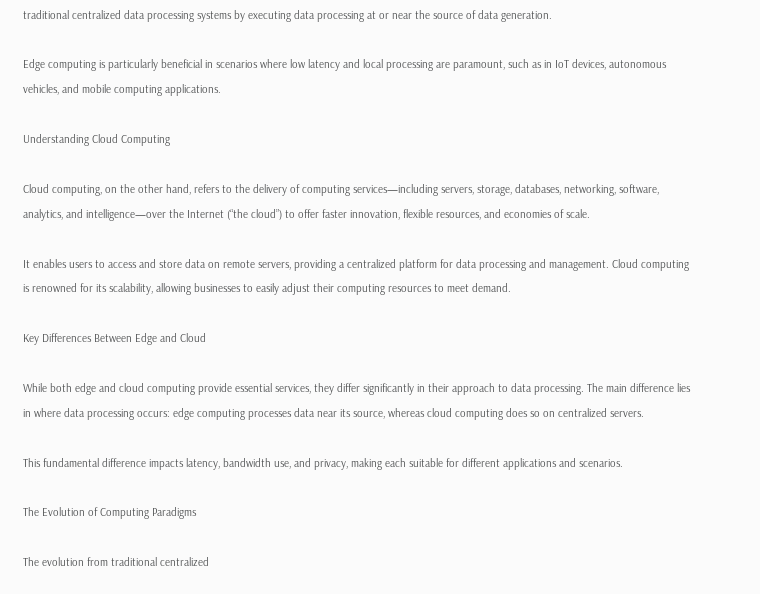traditional centralized data processing systems by executing data processing at or near the source of data generation.

Edge computing is particularly beneficial in scenarios where low latency and local processing are paramount, such as in IoT devices, autonomous vehicles, and mobile computing applications.

Understanding Cloud Computing

Cloud computing, on the other hand, refers to the delivery of computing services—including servers, storage, databases, networking, software, analytics, and intelligence—over the Internet (“the cloud”) to offer faster innovation, flexible resources, and economies of scale.

It enables users to access and store data on remote servers, providing a centralized platform for data processing and management. Cloud computing is renowned for its scalability, allowing businesses to easily adjust their computing resources to meet demand.

Key Differences Between Edge and Cloud

While both edge and cloud computing provide essential services, they differ significantly in their approach to data processing. The main difference lies in where data processing occurs: edge computing processes data near its source, whereas cloud computing does so on centralized servers.

This fundamental difference impacts latency, bandwidth use, and privacy, making each suitable for different applications and scenarios.

The Evolution of Computing Paradigms

The evolution from traditional centralized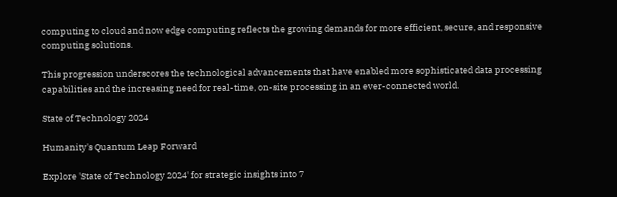computing to cloud and now edge computing reflects the growing demands for more efficient, secure, and responsive computing solutions.

This progression underscores the technological advancements that have enabled more sophisticated data processing capabilities and the increasing need for real-time, on-site processing in an ever-connected world.

State of Technology 2024

Humanity's Quantum Leap Forward

Explore 'State of Technology 2024' for strategic insights into 7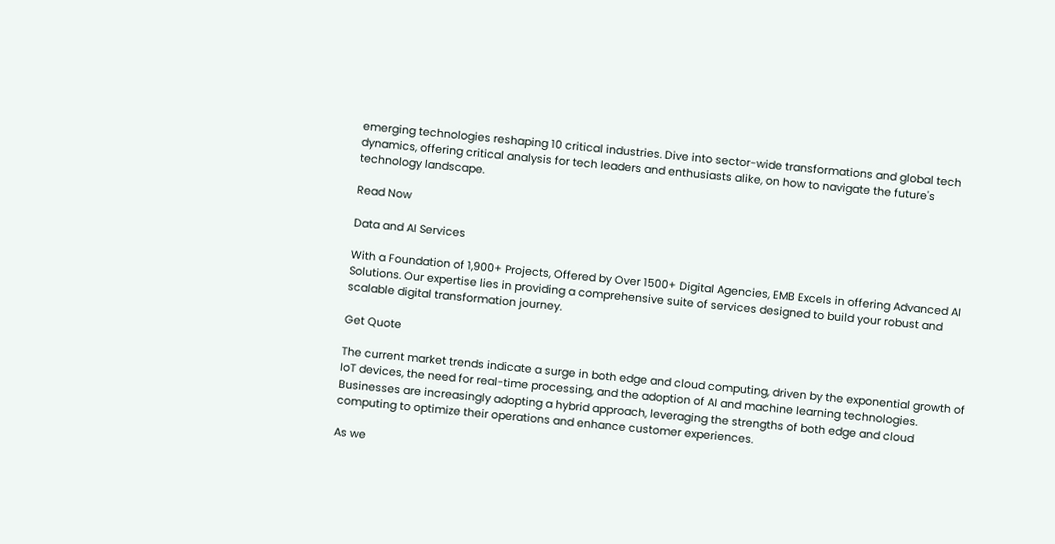emerging technologies reshaping 10 critical industries. Dive into sector-wide transformations and global tech dynamics, offering critical analysis for tech leaders and enthusiasts alike, on how to navigate the future's technology landscape.

Read Now

Data and AI Services

With a Foundation of 1,900+ Projects, Offered by Over 1500+ Digital Agencies, EMB Excels in offering Advanced AI Solutions. Our expertise lies in providing a comprehensive suite of services designed to build your robust and scalable digital transformation journey.

Get Quote

The current market trends indicate a surge in both edge and cloud computing, driven by the exponential growth of IoT devices, the need for real-time processing, and the adoption of AI and machine learning technologies. Businesses are increasingly adopting a hybrid approach, leveraging the strengths of both edge and cloud computing to optimize their operations and enhance customer experiences.

As we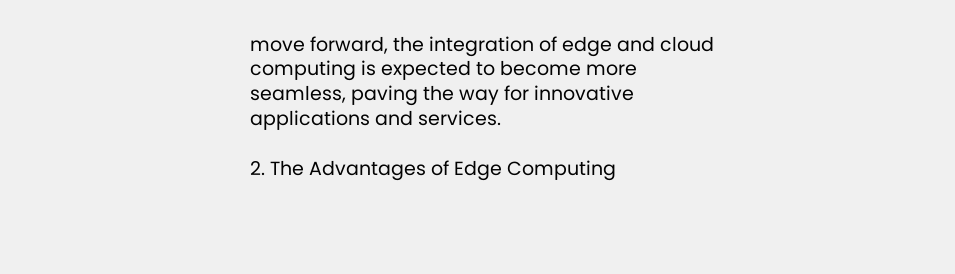move forward, the integration of edge and cloud computing is expected to become more seamless, paving the way for innovative applications and services.

2. The Advantages of Edge Computing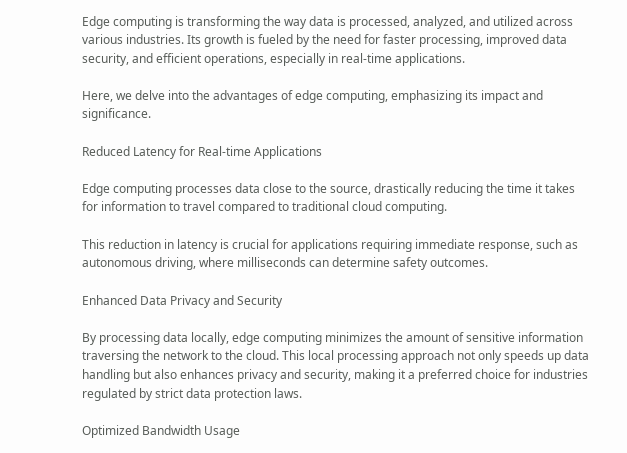Edge computing is transforming the way data is processed, analyzed, and utilized across various industries. Its growth is fueled by the need for faster processing, improved data security, and efficient operations, especially in real-time applications.

Here, we delve into the advantages of edge computing, emphasizing its impact and significance.

Reduced Latency for Real-time Applications

Edge computing processes data close to the source, drastically reducing the time it takes for information to travel compared to traditional cloud computing.

This reduction in latency is crucial for applications requiring immediate response, such as autonomous driving, where milliseconds can determine safety outcomes.

Enhanced Data Privacy and Security

By processing data locally, edge computing minimizes the amount of sensitive information traversing the network to the cloud. This local processing approach not only speeds up data handling but also enhances privacy and security, making it a preferred choice for industries regulated by strict data protection laws.

Optimized Bandwidth Usage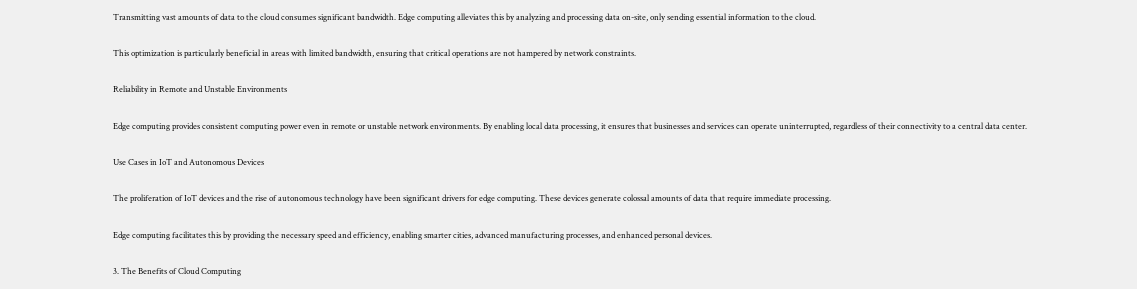Transmitting vast amounts of data to the cloud consumes significant bandwidth. Edge computing alleviates this by analyzing and processing data on-site, only sending essential information to the cloud.

This optimization is particularly beneficial in areas with limited bandwidth, ensuring that critical operations are not hampered by network constraints.

Reliability in Remote and Unstable Environments

Edge computing provides consistent computing power even in remote or unstable network environments. By enabling local data processing, it ensures that businesses and services can operate uninterrupted, regardless of their connectivity to a central data center.

Use Cases in IoT and Autonomous Devices

The proliferation of IoT devices and the rise of autonomous technology have been significant drivers for edge computing. These devices generate colossal amounts of data that require immediate processing.

Edge computing facilitates this by providing the necessary speed and efficiency, enabling smarter cities, advanced manufacturing processes, and enhanced personal devices.

3. The Benefits of Cloud Computing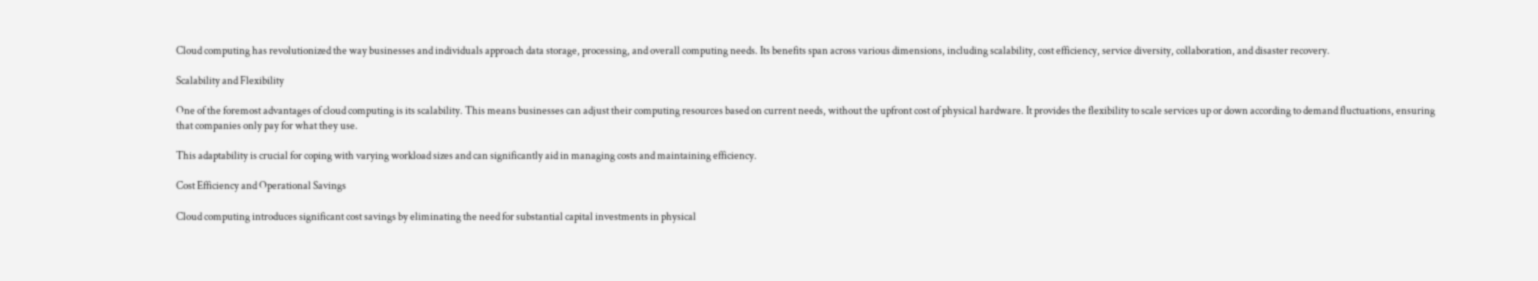Cloud computing has revolutionized the way businesses and individuals approach data storage, processing, and overall computing needs. Its benefits span across various dimensions, including scalability, cost efficiency, service diversity, collaboration, and disaster recovery.

Scalability and Flexibility

One of the foremost advantages of cloud computing is its scalability. This means businesses can adjust their computing resources based on current needs, without the upfront cost of physical hardware. It provides the flexibility to scale services up or down according to demand fluctuations, ensuring that companies only pay for what they use.

This adaptability is crucial for coping with varying workload sizes and can significantly aid in managing costs and maintaining efficiency.

Cost Efficiency and Operational Savings

Cloud computing introduces significant cost savings by eliminating the need for substantial capital investments in physical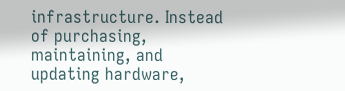infrastructure. Instead of purchasing, maintaining, and updating hardware,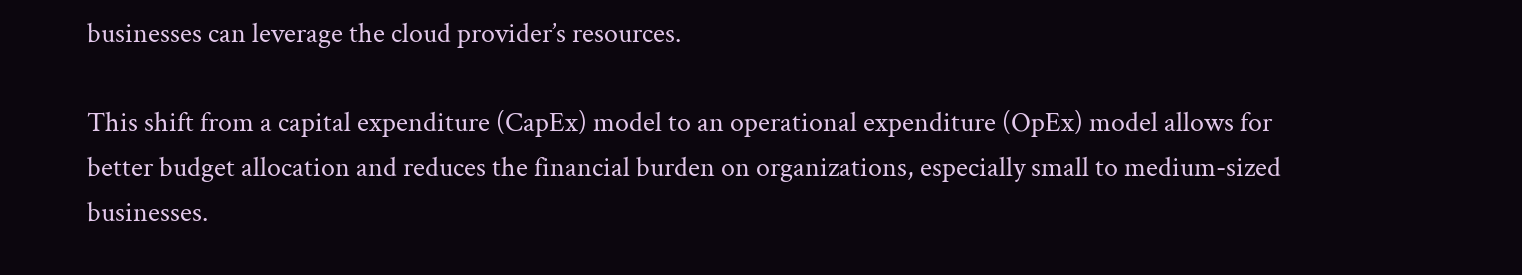businesses can leverage the cloud provider’s resources.

This shift from a capital expenditure (CapEx) model to an operational expenditure (OpEx) model allows for better budget allocation and reduces the financial burden on organizations, especially small to medium-sized businesses.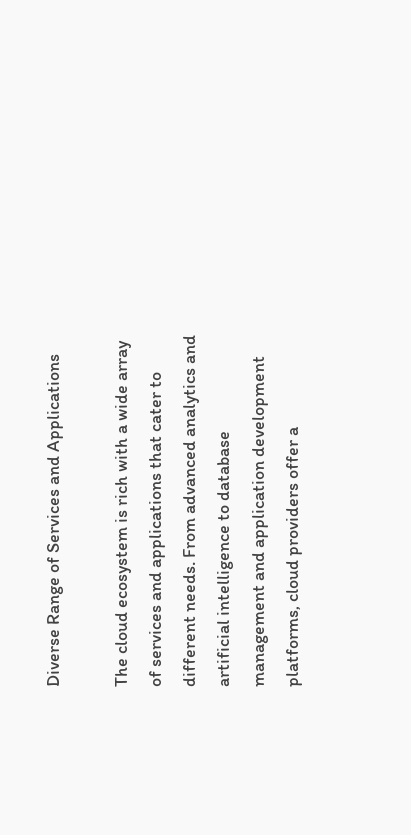Diverse Range of Services and Applications

The cloud ecosystem is rich with a wide array of services and applications that cater to different needs. From advanced analytics and artificial intelligence to database management and application development platforms, cloud providers offer a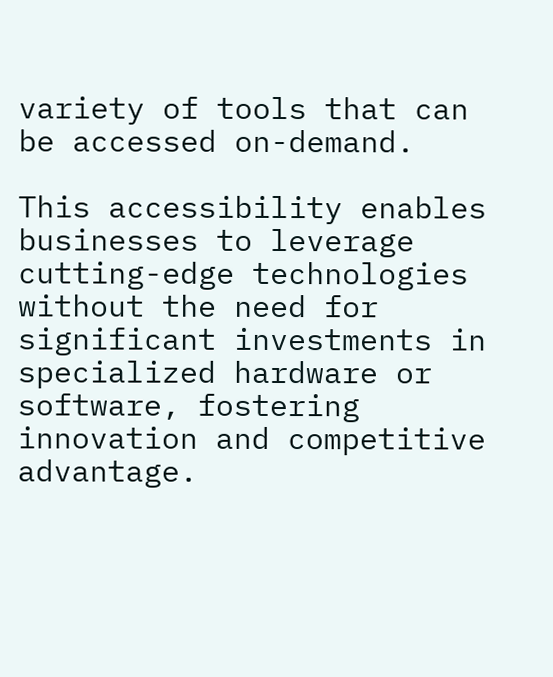variety of tools that can be accessed on-demand.

This accessibility enables businesses to leverage cutting-edge technologies without the need for significant investments in specialized hardware or software, fostering innovation and competitive advantage.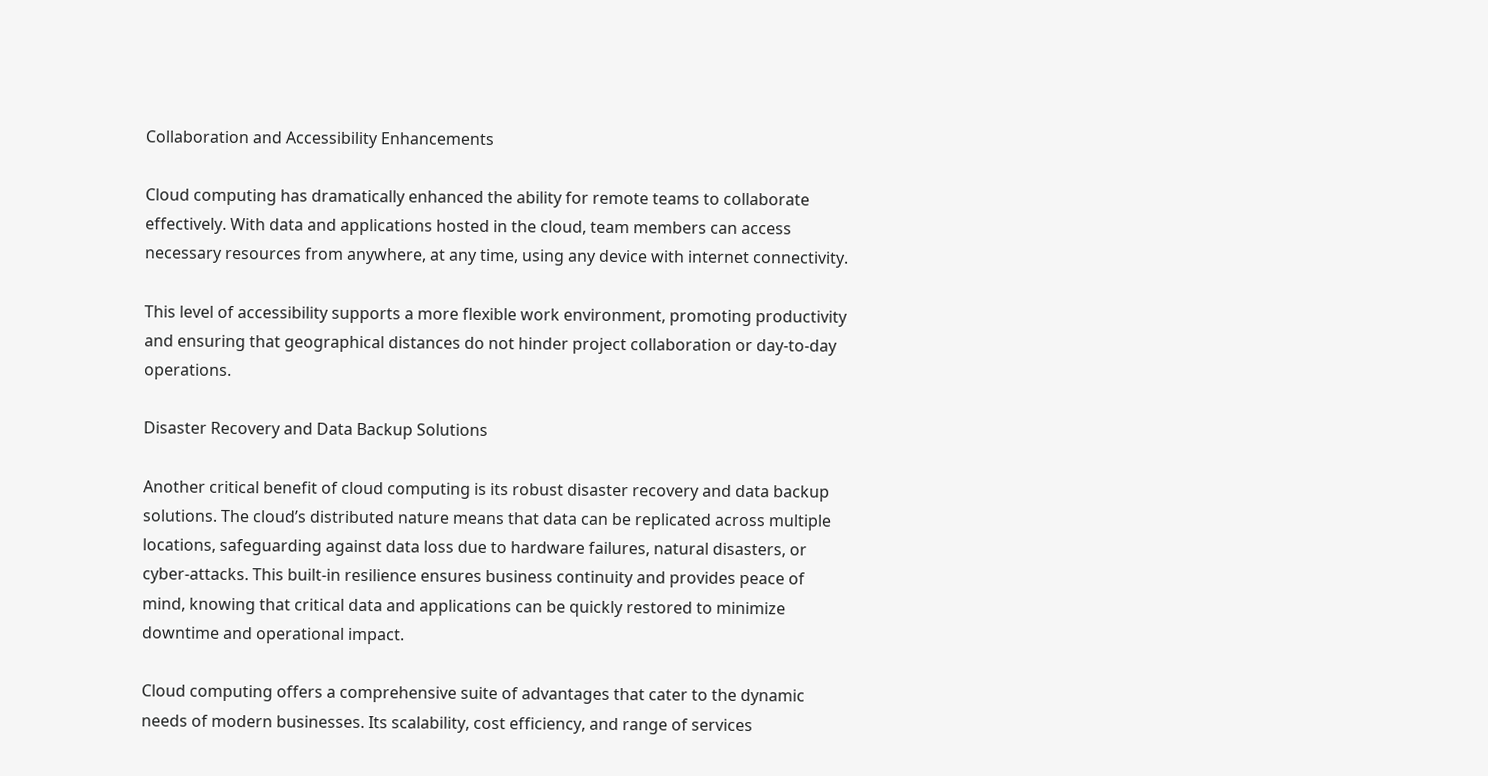Collaboration and Accessibility Enhancements

Cloud computing has dramatically enhanced the ability for remote teams to collaborate effectively. With data and applications hosted in the cloud, team members can access necessary resources from anywhere, at any time, using any device with internet connectivity.

This level of accessibility supports a more flexible work environment, promoting productivity and ensuring that geographical distances do not hinder project collaboration or day-to-day operations.

Disaster Recovery and Data Backup Solutions

Another critical benefit of cloud computing is its robust disaster recovery and data backup solutions. The cloud’s distributed nature means that data can be replicated across multiple locations, safeguarding against data loss due to hardware failures, natural disasters, or cyber-attacks. This built-in resilience ensures business continuity and provides peace of mind, knowing that critical data and applications can be quickly restored to minimize downtime and operational impact.

Cloud computing offers a comprehensive suite of advantages that cater to the dynamic needs of modern businesses. Its scalability, cost efficiency, and range of services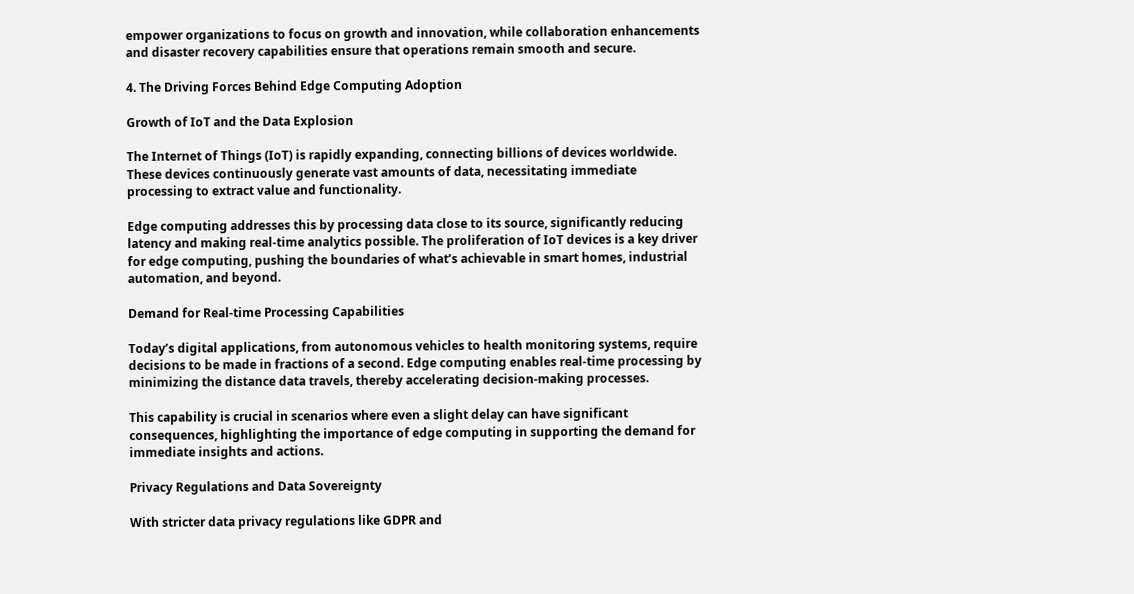empower organizations to focus on growth and innovation, while collaboration enhancements and disaster recovery capabilities ensure that operations remain smooth and secure.

4. The Driving Forces Behind Edge Computing Adoption

Growth of IoT and the Data Explosion

The Internet of Things (IoT) is rapidly expanding, connecting billions of devices worldwide. These devices continuously generate vast amounts of data, necessitating immediate processing to extract value and functionality.

Edge computing addresses this by processing data close to its source, significantly reducing latency and making real-time analytics possible. The proliferation of IoT devices is a key driver for edge computing, pushing the boundaries of what’s achievable in smart homes, industrial automation, and beyond.

Demand for Real-time Processing Capabilities

Today’s digital applications, from autonomous vehicles to health monitoring systems, require decisions to be made in fractions of a second. Edge computing enables real-time processing by minimizing the distance data travels, thereby accelerating decision-making processes.

This capability is crucial in scenarios where even a slight delay can have significant consequences, highlighting the importance of edge computing in supporting the demand for immediate insights and actions.

Privacy Regulations and Data Sovereignty

With stricter data privacy regulations like GDPR and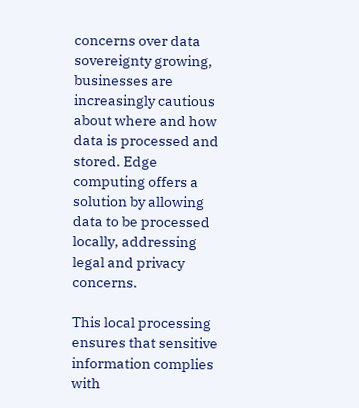concerns over data sovereignty growing, businesses are increasingly cautious about where and how data is processed and stored. Edge computing offers a solution by allowing data to be processed locally, addressing legal and privacy concerns.

This local processing ensures that sensitive information complies with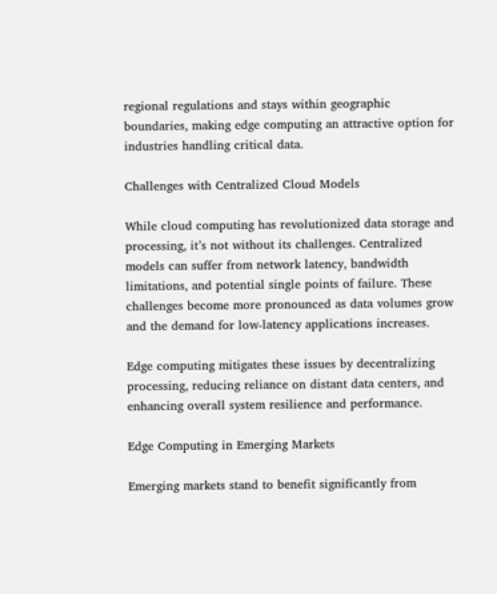regional regulations and stays within geographic boundaries, making edge computing an attractive option for industries handling critical data.

Challenges with Centralized Cloud Models

While cloud computing has revolutionized data storage and processing, it’s not without its challenges. Centralized models can suffer from network latency, bandwidth limitations, and potential single points of failure. These challenges become more pronounced as data volumes grow and the demand for low-latency applications increases.

Edge computing mitigates these issues by decentralizing processing, reducing reliance on distant data centers, and enhancing overall system resilience and performance.

Edge Computing in Emerging Markets

Emerging markets stand to benefit significantly from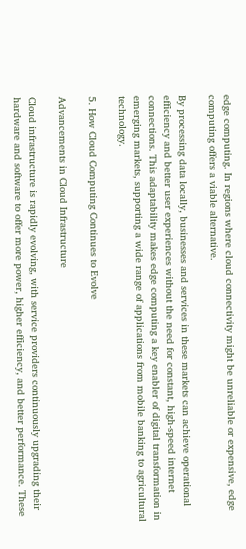edge computing. In regions where cloud connectivity might be unreliable or expensive, edge computing offers a viable alternative.

By processing data locally, businesses and services in these markets can achieve operational efficiency and better user experiences without the need for constant, high-speed internet connections. This adaptability makes edge computing a key enabler of digital transformation in emerging markets, supporting a wide range of applications from mobile banking to agricultural technology.

5. How Cloud Computing Continues to Evolve

Advancements in Cloud Infrastructure

Cloud infrastructure is rapidly evolving, with service providers continuously upgrading their hardware and software to offer more power, higher efficiency, and better performance. These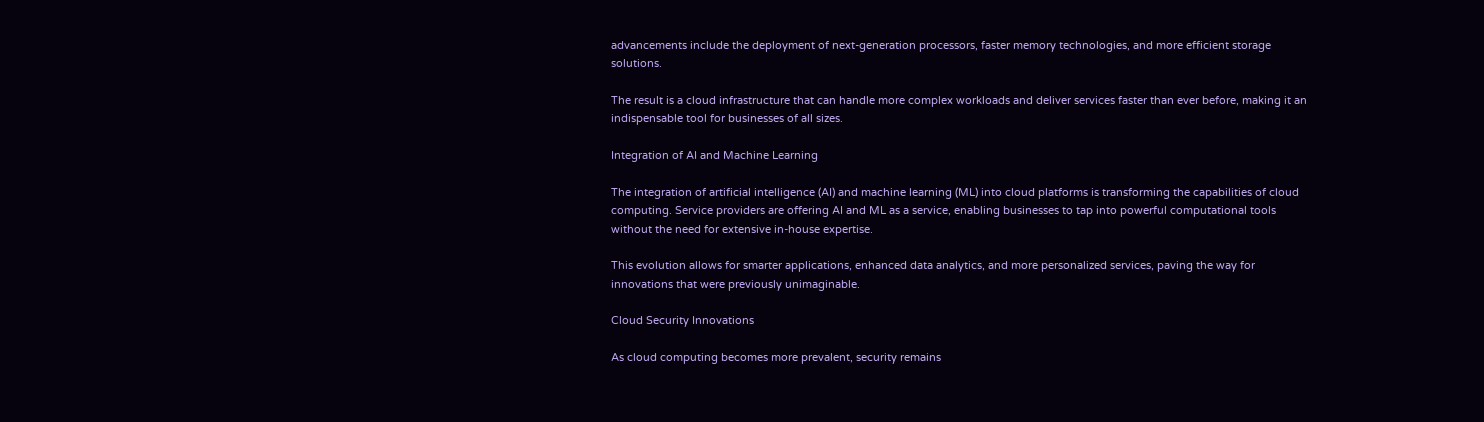advancements include the deployment of next-generation processors, faster memory technologies, and more efficient storage solutions.

The result is a cloud infrastructure that can handle more complex workloads and deliver services faster than ever before, making it an indispensable tool for businesses of all sizes.

Integration of AI and Machine Learning

The integration of artificial intelligence (AI) and machine learning (ML) into cloud platforms is transforming the capabilities of cloud computing. Service providers are offering AI and ML as a service, enabling businesses to tap into powerful computational tools without the need for extensive in-house expertise.

This evolution allows for smarter applications, enhanced data analytics, and more personalized services, paving the way for innovations that were previously unimaginable.

Cloud Security Innovations

As cloud computing becomes more prevalent, security remains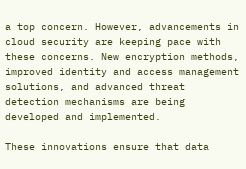a top concern. However, advancements in cloud security are keeping pace with these concerns. New encryption methods, improved identity and access management solutions, and advanced threat detection mechanisms are being developed and implemented.

These innovations ensure that data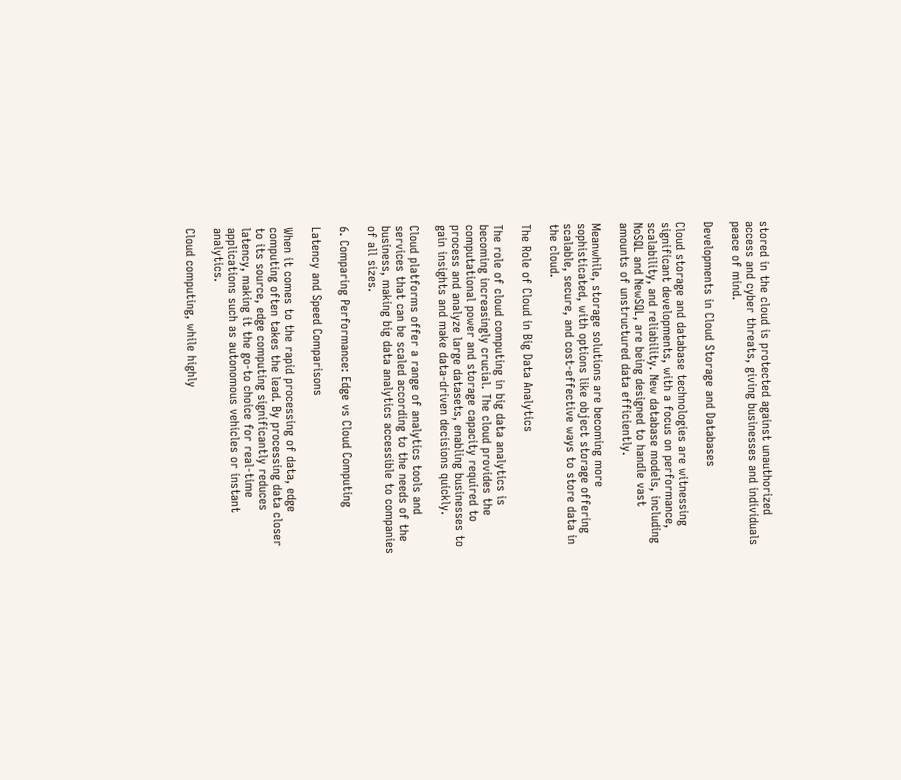stored in the cloud is protected against unauthorized access and cyber threats, giving businesses and individuals peace of mind.

Developments in Cloud Storage and Databases

Cloud storage and database technologies are witnessing significant developments, with a focus on performance, scalability, and reliability. New database models, including NoSQL and NewSQL, are being designed to handle vast amounts of unstructured data efficiently.

Meanwhile, storage solutions are becoming more sophisticated, with options like object storage offering scalable, secure, and cost-effective ways to store data in the cloud.

The Role of Cloud in Big Data Analytics

The role of cloud computing in big data analytics is becoming increasingly crucial. The cloud provides the computational power and storage capacity required to process and analyze large datasets, enabling businesses to gain insights and make data-driven decisions quickly.

Cloud platforms offer a range of analytics tools and services that can be scaled according to the needs of the business, making big data analytics accessible to companies of all sizes.

6. Comparing Performance: Edge vs Cloud Computing

Latency and Speed Comparisons

When it comes to the rapid processing of data, edge computing often takes the lead. By processing data closer to its source, edge computing significantly reduces latency, making it the go-to choice for real-time applications such as autonomous vehicles or instant analytics.

Cloud computing, while highly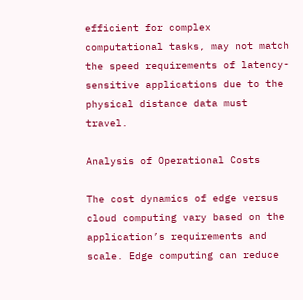efficient for complex computational tasks, may not match the speed requirements of latency-sensitive applications due to the physical distance data must travel.

Analysis of Operational Costs

The cost dynamics of edge versus cloud computing vary based on the application’s requirements and scale. Edge computing can reduce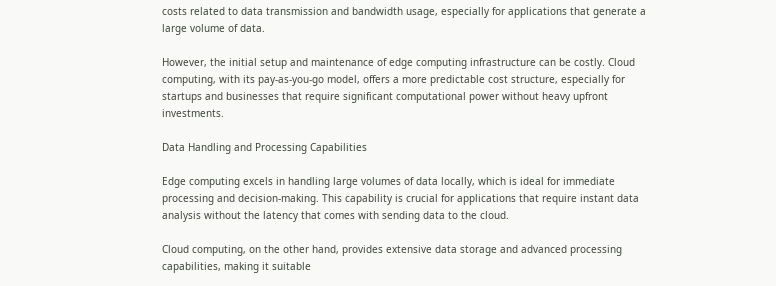costs related to data transmission and bandwidth usage, especially for applications that generate a large volume of data.

However, the initial setup and maintenance of edge computing infrastructure can be costly. Cloud computing, with its pay-as-you-go model, offers a more predictable cost structure, especially for startups and businesses that require significant computational power without heavy upfront investments.

Data Handling and Processing Capabilities

Edge computing excels in handling large volumes of data locally, which is ideal for immediate processing and decision-making. This capability is crucial for applications that require instant data analysis without the latency that comes with sending data to the cloud.

Cloud computing, on the other hand, provides extensive data storage and advanced processing capabilities, making it suitable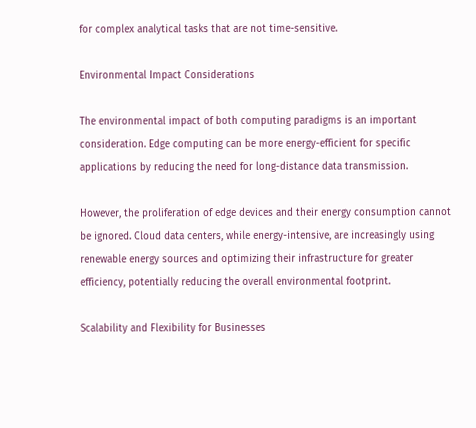for complex analytical tasks that are not time-sensitive.

Environmental Impact Considerations

The environmental impact of both computing paradigms is an important consideration. Edge computing can be more energy-efficient for specific applications by reducing the need for long-distance data transmission.

However, the proliferation of edge devices and their energy consumption cannot be ignored. Cloud data centers, while energy-intensive, are increasingly using renewable energy sources and optimizing their infrastructure for greater efficiency, potentially reducing the overall environmental footprint.

Scalability and Flexibility for Businesses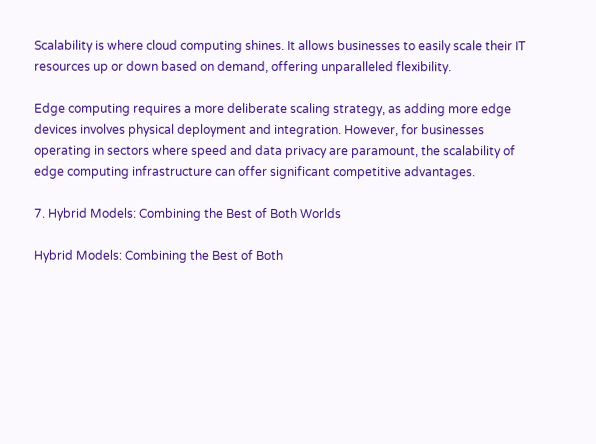Scalability is where cloud computing shines. It allows businesses to easily scale their IT resources up or down based on demand, offering unparalleled flexibility.

Edge computing requires a more deliberate scaling strategy, as adding more edge devices involves physical deployment and integration. However, for businesses operating in sectors where speed and data privacy are paramount, the scalability of edge computing infrastructure can offer significant competitive advantages.

7. Hybrid Models: Combining the Best of Both Worlds

Hybrid Models: Combining the Best of Both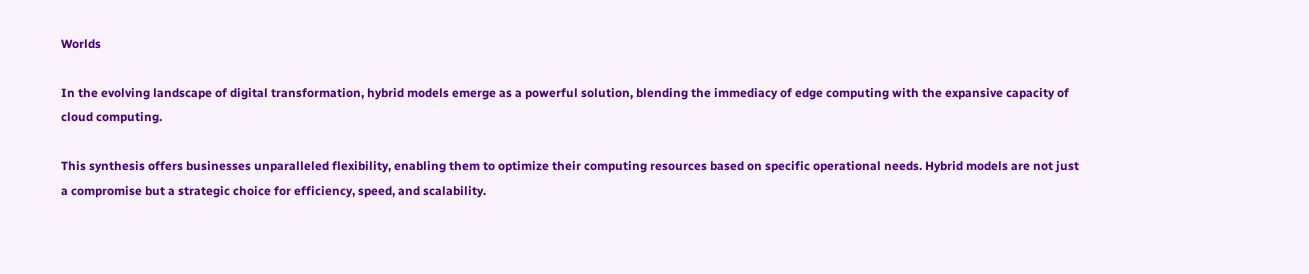Worlds

In the evolving landscape of digital transformation, hybrid models emerge as a powerful solution, blending the immediacy of edge computing with the expansive capacity of cloud computing.

This synthesis offers businesses unparalleled flexibility, enabling them to optimize their computing resources based on specific operational needs. Hybrid models are not just a compromise but a strategic choice for efficiency, speed, and scalability.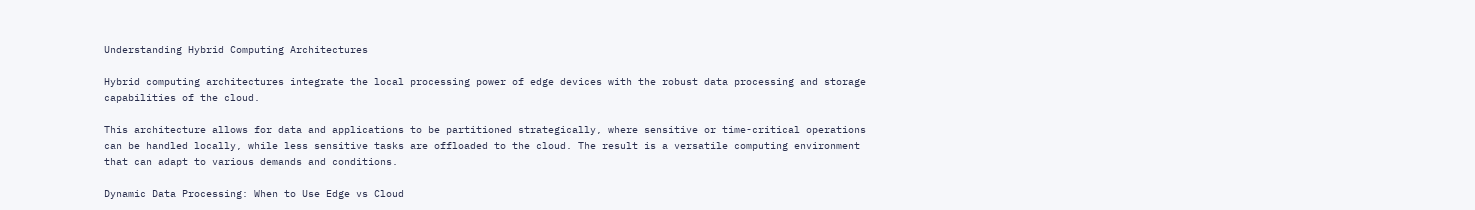Understanding Hybrid Computing Architectures

Hybrid computing architectures integrate the local processing power of edge devices with the robust data processing and storage capabilities of the cloud.

This architecture allows for data and applications to be partitioned strategically, where sensitive or time-critical operations can be handled locally, while less sensitive tasks are offloaded to the cloud. The result is a versatile computing environment that can adapt to various demands and conditions.

Dynamic Data Processing: When to Use Edge vs Cloud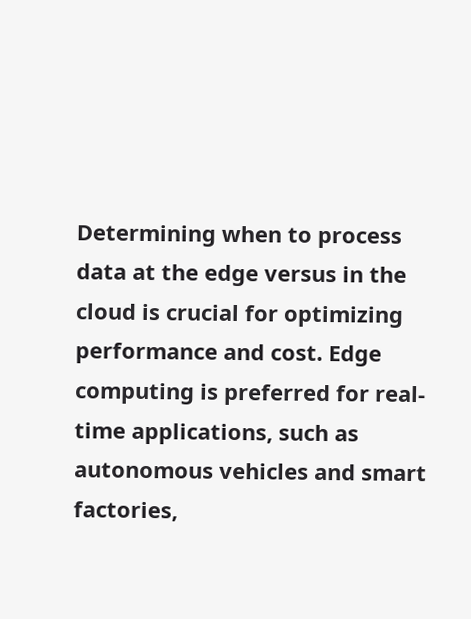Determining when to process data at the edge versus in the cloud is crucial for optimizing performance and cost. Edge computing is preferred for real-time applications, such as autonomous vehicles and smart factories,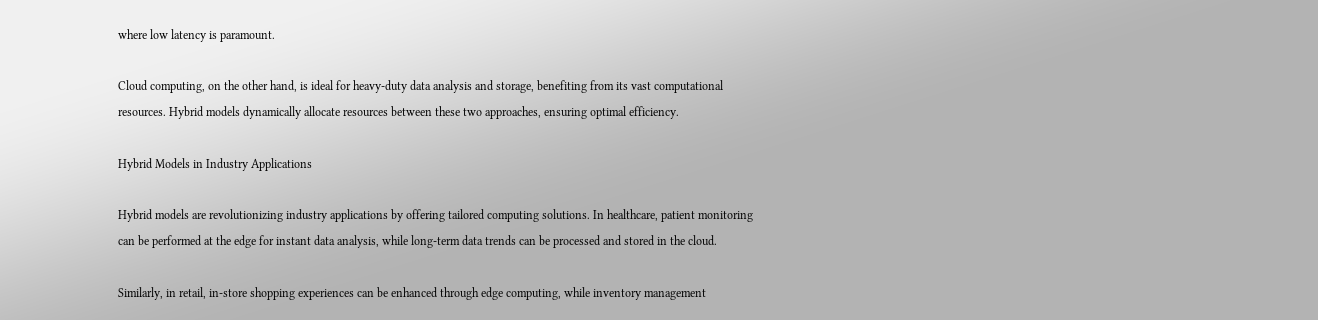where low latency is paramount.

Cloud computing, on the other hand, is ideal for heavy-duty data analysis and storage, benefiting from its vast computational resources. Hybrid models dynamically allocate resources between these two approaches, ensuring optimal efficiency.

Hybrid Models in Industry Applications

Hybrid models are revolutionizing industry applications by offering tailored computing solutions. In healthcare, patient monitoring can be performed at the edge for instant data analysis, while long-term data trends can be processed and stored in the cloud.

Similarly, in retail, in-store shopping experiences can be enhanced through edge computing, while inventory management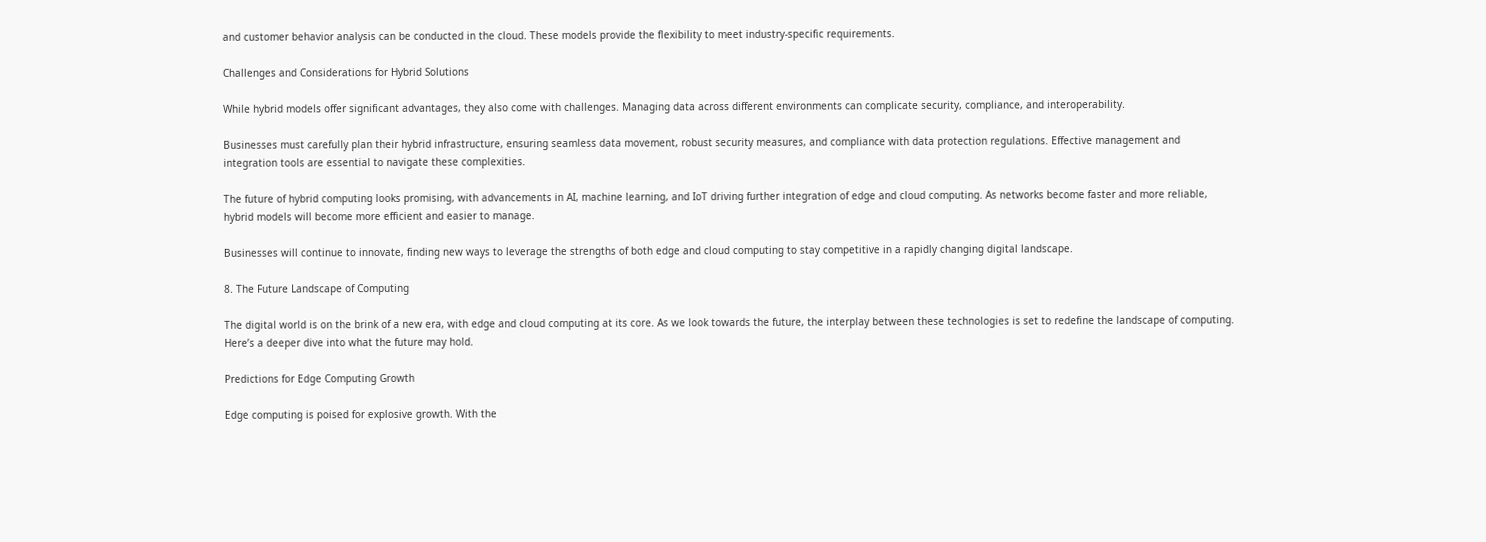and customer behavior analysis can be conducted in the cloud. These models provide the flexibility to meet industry-specific requirements.

Challenges and Considerations for Hybrid Solutions

While hybrid models offer significant advantages, they also come with challenges. Managing data across different environments can complicate security, compliance, and interoperability.

Businesses must carefully plan their hybrid infrastructure, ensuring seamless data movement, robust security measures, and compliance with data protection regulations. Effective management and integration tools are essential to navigate these complexities.

The future of hybrid computing looks promising, with advancements in AI, machine learning, and IoT driving further integration of edge and cloud computing. As networks become faster and more reliable, hybrid models will become more efficient and easier to manage.

Businesses will continue to innovate, finding new ways to leverage the strengths of both edge and cloud computing to stay competitive in a rapidly changing digital landscape.

8. The Future Landscape of Computing

The digital world is on the brink of a new era, with edge and cloud computing at its core. As we look towards the future, the interplay between these technologies is set to redefine the landscape of computing. Here’s a deeper dive into what the future may hold.

Predictions for Edge Computing Growth

Edge computing is poised for explosive growth. With the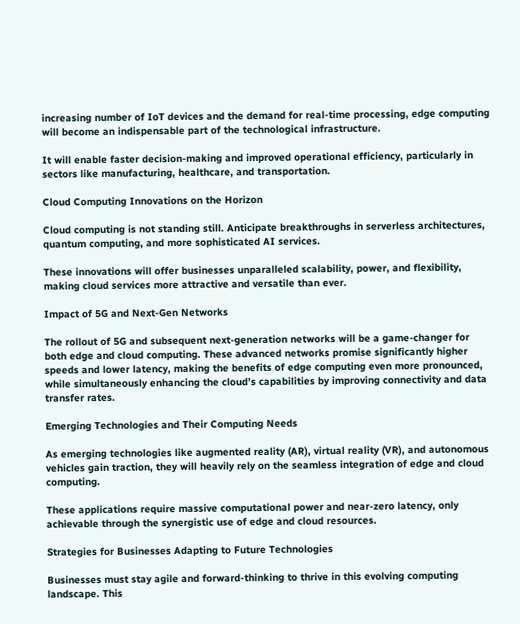increasing number of IoT devices and the demand for real-time processing, edge computing will become an indispensable part of the technological infrastructure.

It will enable faster decision-making and improved operational efficiency, particularly in sectors like manufacturing, healthcare, and transportation.

Cloud Computing Innovations on the Horizon

Cloud computing is not standing still. Anticipate breakthroughs in serverless architectures, quantum computing, and more sophisticated AI services.

These innovations will offer businesses unparalleled scalability, power, and flexibility, making cloud services more attractive and versatile than ever.

Impact of 5G and Next-Gen Networks

The rollout of 5G and subsequent next-generation networks will be a game-changer for both edge and cloud computing. These advanced networks promise significantly higher speeds and lower latency, making the benefits of edge computing even more pronounced, while simultaneously enhancing the cloud’s capabilities by improving connectivity and data transfer rates.

Emerging Technologies and Their Computing Needs

As emerging technologies like augmented reality (AR), virtual reality (VR), and autonomous vehicles gain traction, they will heavily rely on the seamless integration of edge and cloud computing.

These applications require massive computational power and near-zero latency, only achievable through the synergistic use of edge and cloud resources.

Strategies for Businesses Adapting to Future Technologies

Businesses must stay agile and forward-thinking to thrive in this evolving computing landscape. This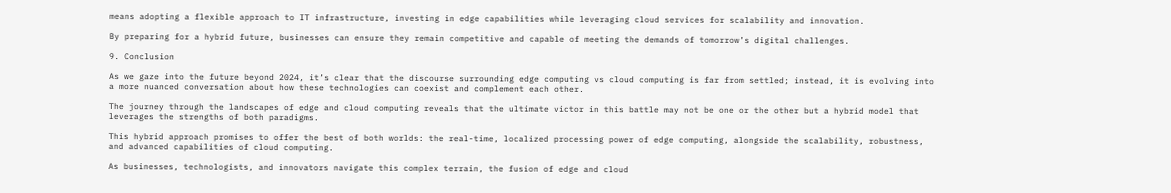means adopting a flexible approach to IT infrastructure, investing in edge capabilities while leveraging cloud services for scalability and innovation.

By preparing for a hybrid future, businesses can ensure they remain competitive and capable of meeting the demands of tomorrow’s digital challenges.

9. Conclusion

As we gaze into the future beyond 2024, it’s clear that the discourse surrounding edge computing vs cloud computing is far from settled; instead, it is evolving into a more nuanced conversation about how these technologies can coexist and complement each other.

The journey through the landscapes of edge and cloud computing reveals that the ultimate victor in this battle may not be one or the other but a hybrid model that leverages the strengths of both paradigms.

This hybrid approach promises to offer the best of both worlds: the real-time, localized processing power of edge computing, alongside the scalability, robustness, and advanced capabilities of cloud computing.

As businesses, technologists, and innovators navigate this complex terrain, the fusion of edge and cloud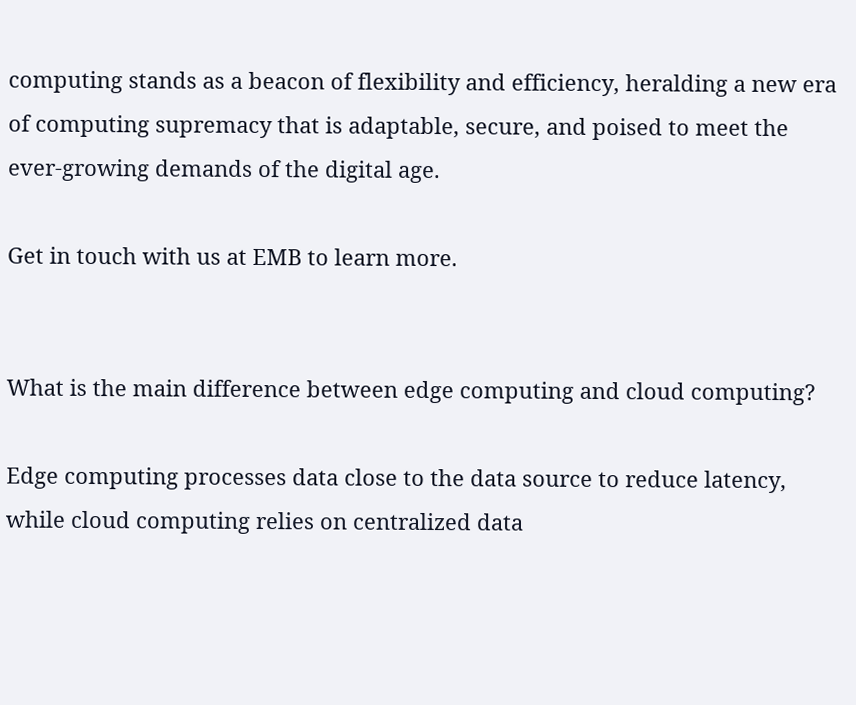computing stands as a beacon of flexibility and efficiency, heralding a new era of computing supremacy that is adaptable, secure, and poised to meet the ever-growing demands of the digital age.

Get in touch with us at EMB to learn more.


What is the main difference between edge computing and cloud computing?

Edge computing processes data close to the data source to reduce latency, while cloud computing relies on centralized data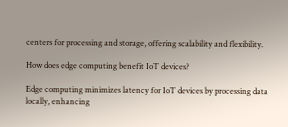centers for processing and storage, offering scalability and flexibility.

How does edge computing benefit IoT devices?

Edge computing minimizes latency for IoT devices by processing data locally, enhancing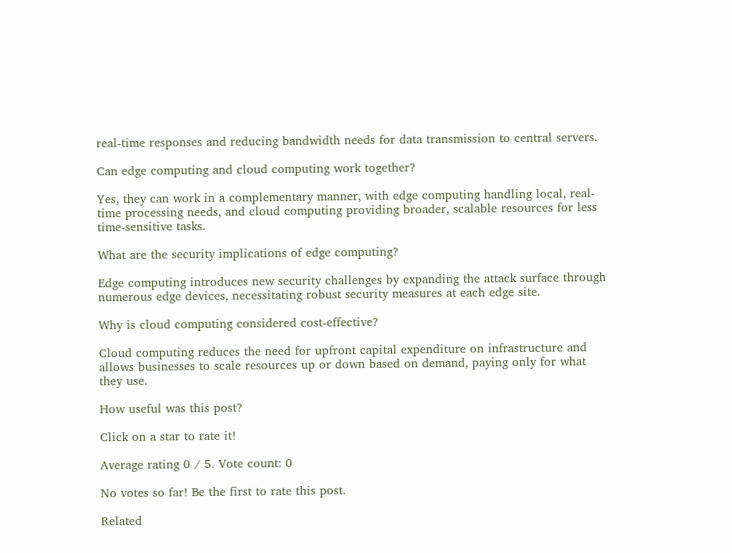real-time responses and reducing bandwidth needs for data transmission to central servers.

Can edge computing and cloud computing work together?

Yes, they can work in a complementary manner, with edge computing handling local, real-time processing needs, and cloud computing providing broader, scalable resources for less time-sensitive tasks.

What are the security implications of edge computing?

Edge computing introduces new security challenges by expanding the attack surface through numerous edge devices, necessitating robust security measures at each edge site.

Why is cloud computing considered cost-effective?

Cloud computing reduces the need for upfront capital expenditure on infrastructure and allows businesses to scale resources up or down based on demand, paying only for what they use.

How useful was this post?

Click on a star to rate it!

Average rating 0 / 5. Vote count: 0

No votes so far! Be the first to rate this post.

Related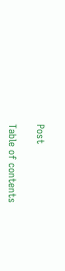Post

Table of contents